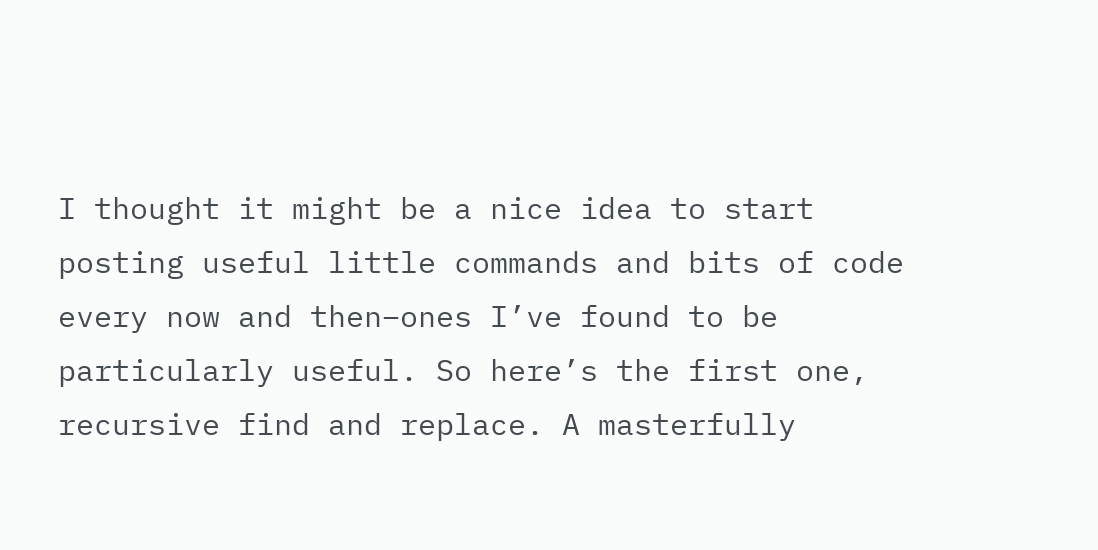I thought it might be a nice idea to start posting useful little commands and bits of code every now and then–ones I’ve found to be particularly useful. So here’s the first one, recursive find and replace. A masterfully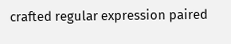crafted regular expression paired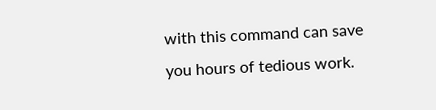with this command can save you hours of tedious work.